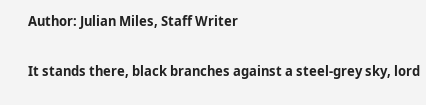Author: Julian Miles, Staff Writer

It stands there, black branches against a steel-grey sky, lord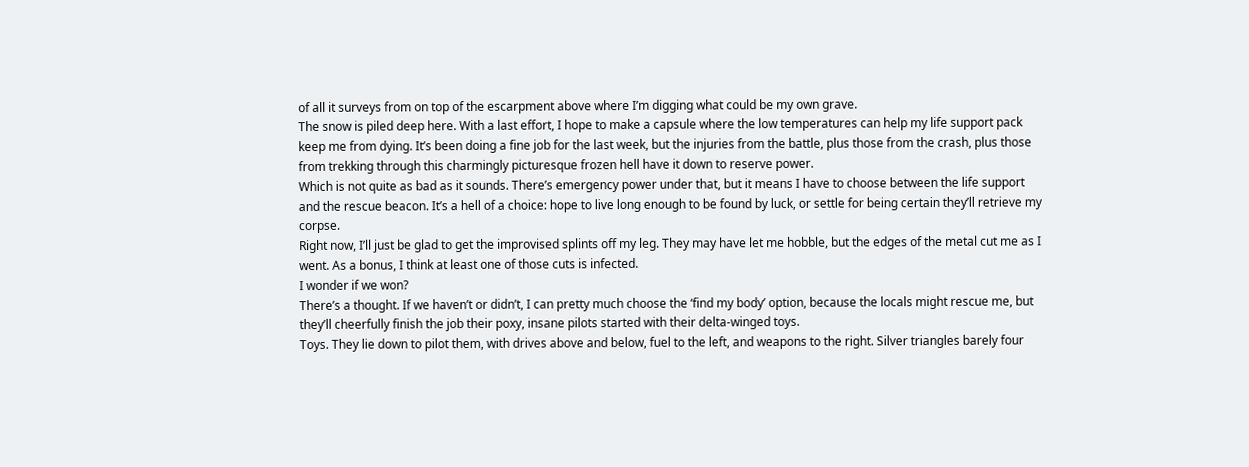of all it surveys from on top of the escarpment above where I’m digging what could be my own grave.
The snow is piled deep here. With a last effort, I hope to make a capsule where the low temperatures can help my life support pack keep me from dying. It’s been doing a fine job for the last week, but the injuries from the battle, plus those from the crash, plus those from trekking through this charmingly picturesque frozen hell have it down to reserve power.
Which is not quite as bad as it sounds. There’s emergency power under that, but it means I have to choose between the life support and the rescue beacon. It’s a hell of a choice: hope to live long enough to be found by luck, or settle for being certain they’ll retrieve my corpse.
Right now, I’ll just be glad to get the improvised splints off my leg. They may have let me hobble, but the edges of the metal cut me as I went. As a bonus, I think at least one of those cuts is infected.
I wonder if we won?
There’s a thought. If we haven’t or didn’t, I can pretty much choose the ‘find my body’ option, because the locals might rescue me, but they’ll cheerfully finish the job their poxy, insane pilots started with their delta-winged toys.
Toys. They lie down to pilot them, with drives above and below, fuel to the left, and weapons to the right. Silver triangles barely four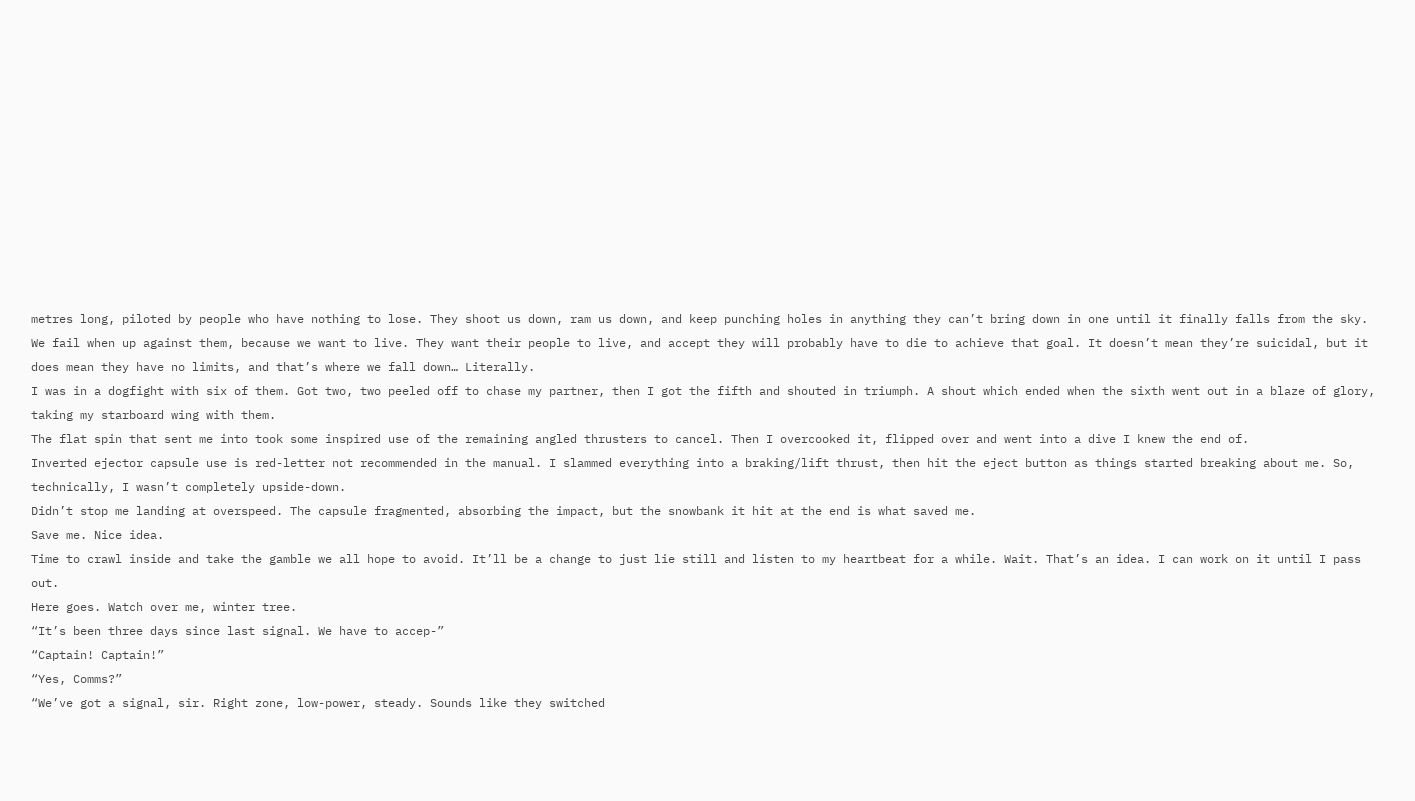metres long, piloted by people who have nothing to lose. They shoot us down, ram us down, and keep punching holes in anything they can’t bring down in one until it finally falls from the sky.
We fail when up against them, because we want to live. They want their people to live, and accept they will probably have to die to achieve that goal. It doesn’t mean they’re suicidal, but it does mean they have no limits, and that’s where we fall down… Literally.
I was in a dogfight with six of them. Got two, two peeled off to chase my partner, then I got the fifth and shouted in triumph. A shout which ended when the sixth went out in a blaze of glory, taking my starboard wing with them.
The flat spin that sent me into took some inspired use of the remaining angled thrusters to cancel. Then I overcooked it, flipped over and went into a dive I knew the end of.
Inverted ejector capsule use is red-letter not recommended in the manual. I slammed everything into a braking/lift thrust, then hit the eject button as things started breaking about me. So, technically, I wasn’t completely upside-down.
Didn’t stop me landing at overspeed. The capsule fragmented, absorbing the impact, but the snowbank it hit at the end is what saved me.
Save me. Nice idea.
Time to crawl inside and take the gamble we all hope to avoid. It’ll be a change to just lie still and listen to my heartbeat for a while. Wait. That’s an idea. I can work on it until I pass out.
Here goes. Watch over me, winter tree.
“It’s been three days since last signal. We have to accep-”
“Captain! Captain!”
“Yes, Comms?”
“We’ve got a signal, sir. Right zone, low-power, steady. Sounds like they switched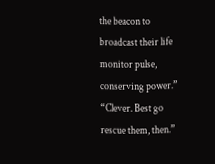the beacon to broadcast their life monitor pulse, conserving power.”
“Clever. Best go rescue them, then.”